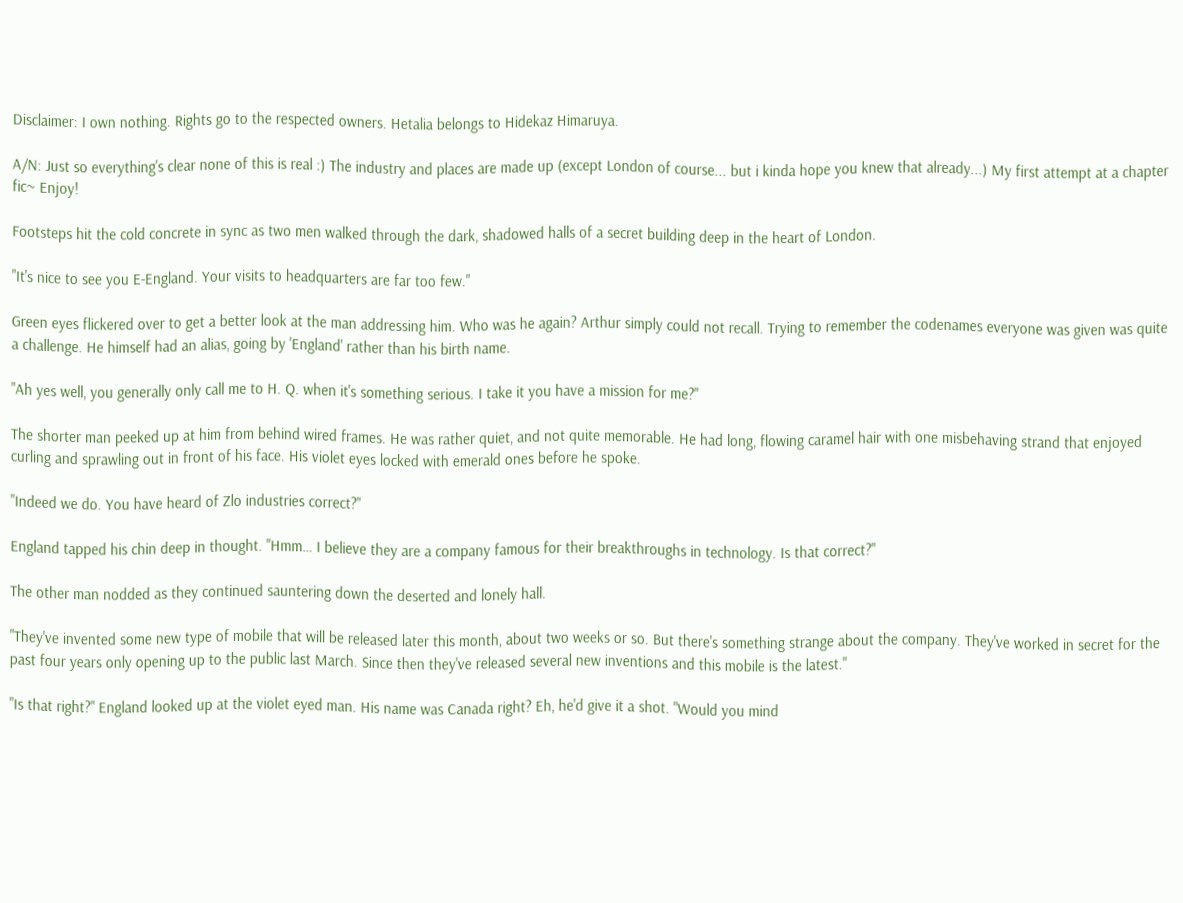Disclaimer: I own nothing. Rights go to the respected owners. Hetalia belongs to Hidekaz Himaruya.

A/N: Just so everything's clear none of this is real :) The industry and places are made up (except London of course... but i kinda hope you knew that already...) My first attempt at a chapter fic~ Enjoy!

Footsteps hit the cold concrete in sync as two men walked through the dark, shadowed halls of a secret building deep in the heart of London.

"It's nice to see you E-England. Your visits to headquarters are far too few."

Green eyes flickered over to get a better look at the man addressing him. Who was he again? Arthur simply could not recall. Trying to remember the codenames everyone was given was quite a challenge. He himself had an alias, going by 'England' rather than his birth name.

"Ah yes well, you generally only call me to H. Q. when it's something serious. I take it you have a mission for me?"

The shorter man peeked up at him from behind wired frames. He was rather quiet, and not quite memorable. He had long, flowing caramel hair with one misbehaving strand that enjoyed curling and sprawling out in front of his face. His violet eyes locked with emerald ones before he spoke.

"Indeed we do. You have heard of Zlo industries correct?"

England tapped his chin deep in thought. "Hmm… I believe they are a company famous for their breakthroughs in technology. Is that correct?"

The other man nodded as they continued sauntering down the deserted and lonely hall.

"They've invented some new type of mobile that will be released later this month, about two weeks or so. But there's something strange about the company. They've worked in secret for the past four years only opening up to the public last March. Since then they've released several new inventions and this mobile is the latest."

"Is that right?" England looked up at the violet eyed man. His name was Canada right? Eh, he'd give it a shot. "Would you mind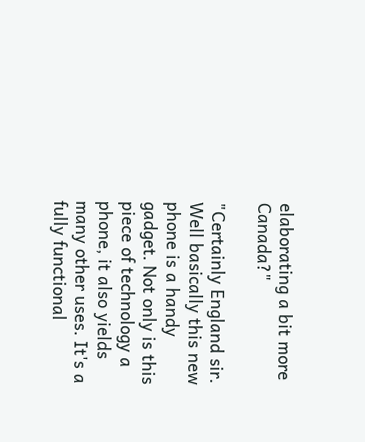elaborating a bit more Canada?"

"Certainly England sir. Well basically this new phone is a handy gadget. Not only is this piece of technology a phone, it also yields many other uses. It's a fully functional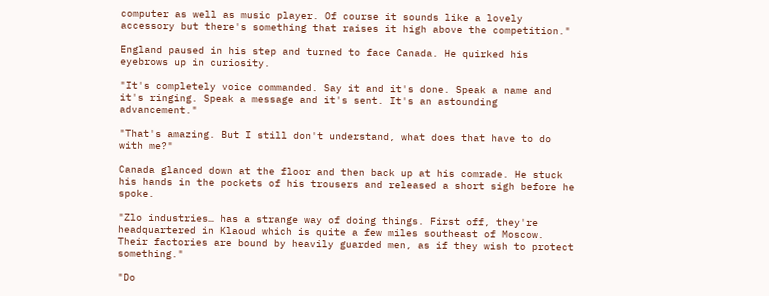computer as well as music player. Of course it sounds like a lovely accessory but there's something that raises it high above the competition."

England paused in his step and turned to face Canada. He quirked his eyebrows up in curiosity.

"It's completely voice commanded. Say it and it's done. Speak a name and it's ringing. Speak a message and it's sent. It's an astounding advancement."

"That's amazing. But I still don't understand, what does that have to do with me?"

Canada glanced down at the floor and then back up at his comrade. He stuck his hands in the pockets of his trousers and released a short sigh before he spoke.

"Zlo industries… has a strange way of doing things. First off, they're headquartered in Klaoud which is quite a few miles southeast of Moscow. Their factories are bound by heavily guarded men, as if they wish to protect something."

"Do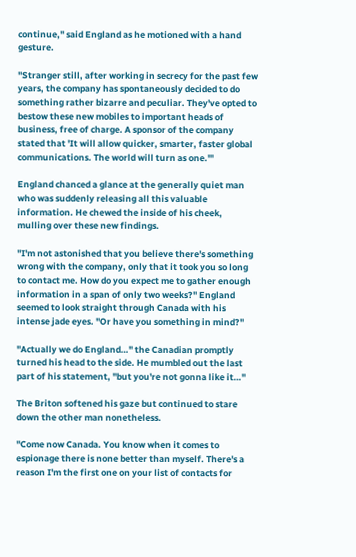continue," said England as he motioned with a hand gesture.

"Stranger still, after working in secrecy for the past few years, the company has spontaneously decided to do something rather bizarre and peculiar. They've opted to bestow these new mobiles to important heads of business, free of charge. A sponsor of the company stated that 'It will allow quicker, smarter, faster global communications. The world will turn as one.'"

England chanced a glance at the generally quiet man who was suddenly releasing all this valuable information. He chewed the inside of his cheek, mulling over these new findings.

"I'm not astonished that you believe there's something wrong with the company, only that it took you so long to contact me. How do you expect me to gather enough information in a span of only two weeks?" England seemed to look straight through Canada with his intense jade eyes. "Or have you something in mind?"

"Actually we do England…" the Canadian promptly turned his head to the side. He mumbled out the last part of his statement, "but you're not gonna like it…"

The Briton softened his gaze but continued to stare down the other man nonetheless.

"Come now Canada. You know when it comes to espionage there is none better than myself. There's a reason I'm the first one on your list of contacts for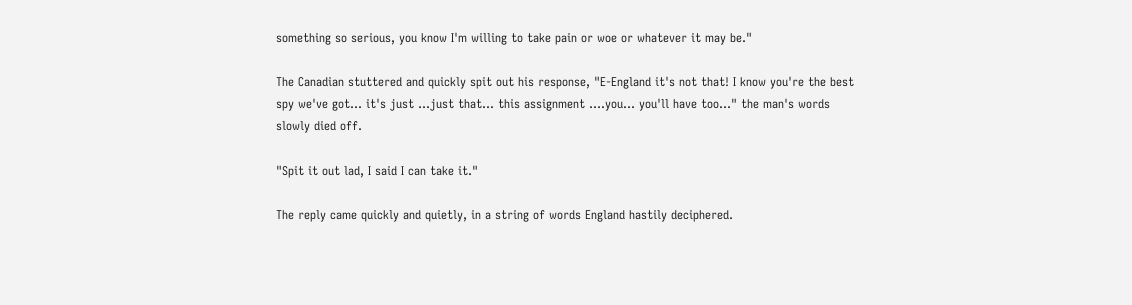something so serious, you know I'm willing to take pain or woe or whatever it may be."

The Canadian stuttered and quickly spit out his response, "E-England it's not that! I know you're the best spy we've got… it's just …just that… this assignment ….you… you'll have too…" the man's words slowly died off.

"Spit it out lad, I said I can take it."

The reply came quickly and quietly, in a string of words England hastily deciphered.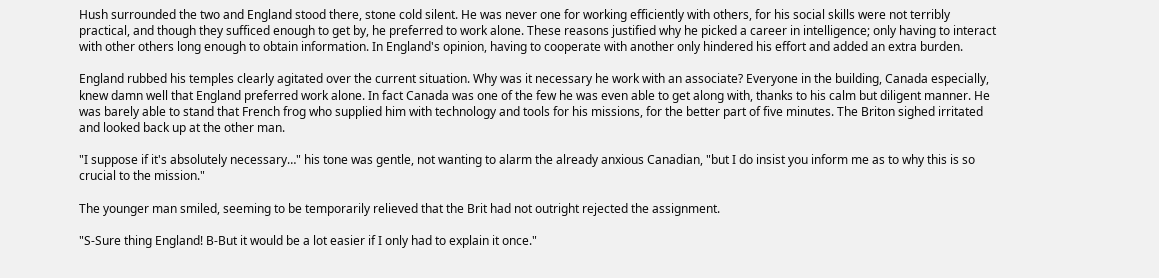Hush surrounded the two and England stood there, stone cold silent. He was never one for working efficiently with others, for his social skills were not terribly practical, and though they sufficed enough to get by, he preferred to work alone. These reasons justified why he picked a career in intelligence; only having to interact with other others long enough to obtain information. In England's opinion, having to cooperate with another only hindered his effort and added an extra burden.

England rubbed his temples clearly agitated over the current situation. Why was it necessary he work with an associate? Everyone in the building, Canada especially, knew damn well that England preferred work alone. In fact Canada was one of the few he was even able to get along with, thanks to his calm but diligent manner. He was barely able to stand that French frog who supplied him with technology and tools for his missions, for the better part of five minutes. The Briton sighed irritated and looked back up at the other man.

"I suppose if it's absolutely necessary…" his tone was gentle, not wanting to alarm the already anxious Canadian, "but I do insist you inform me as to why this is so crucial to the mission."

The younger man smiled, seeming to be temporarily relieved that the Brit had not outright rejected the assignment.

"S-Sure thing England! B-But it would be a lot easier if I only had to explain it once."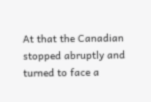At that the Canadian stopped abruptly and turned to face a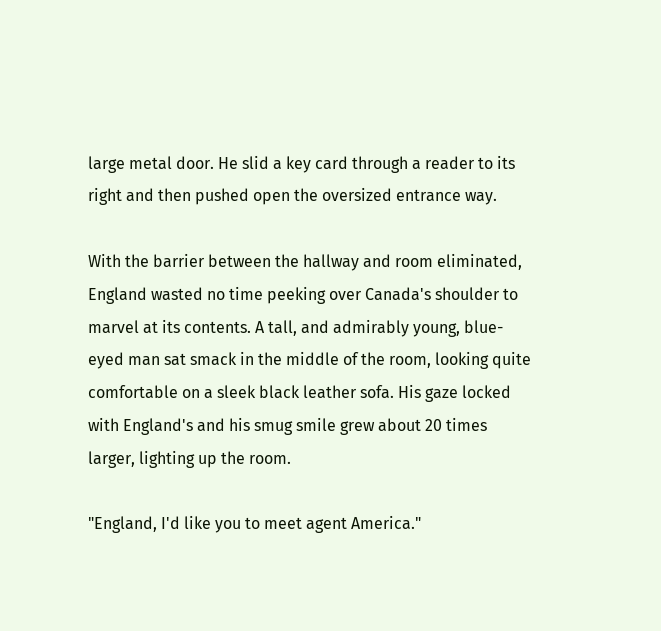large metal door. He slid a key card through a reader to its right and then pushed open the oversized entrance way.

With the barrier between the hallway and room eliminated, England wasted no time peeking over Canada's shoulder to marvel at its contents. A tall, and admirably young, blue-eyed man sat smack in the middle of the room, looking quite comfortable on a sleek black leather sofa. His gaze locked with England's and his smug smile grew about 20 times larger, lighting up the room.

"England, I'd like you to meet agent America."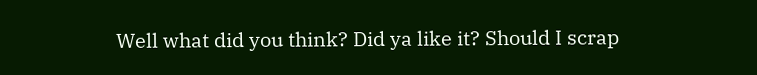Well what did you think? Did ya like it? Should I scrap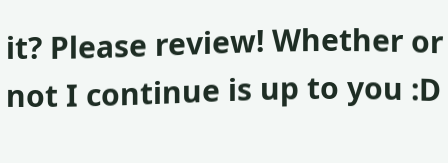it? Please review! Whether or not I continue is up to you :D